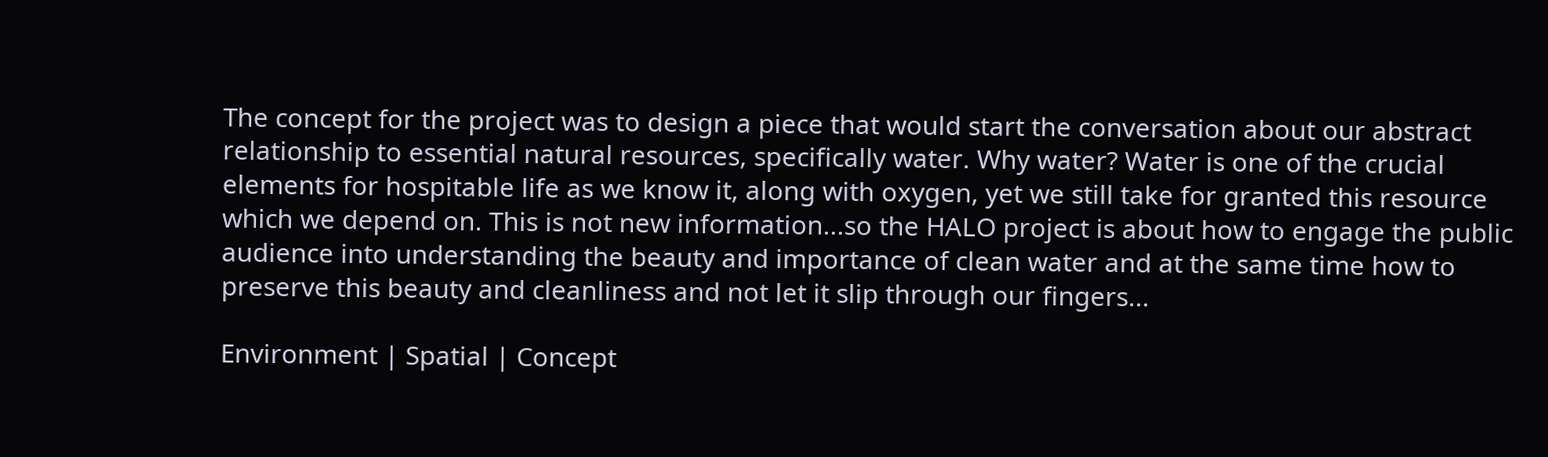The concept for the project was to design a piece that would start the conversation about our abstract relationship to essential natural resources, specifically water. Why water? Water is one of the crucial elements for hospitable life as we know it, along with oxygen, yet we still take for granted this resource which we depend on. This is not new information...so the HALO project is about how to engage the public audience into understanding the beauty and importance of clean water and at the same time how to preserve this beauty and cleanliness and not let it slip through our fingers...

Environment | Spatial | Concept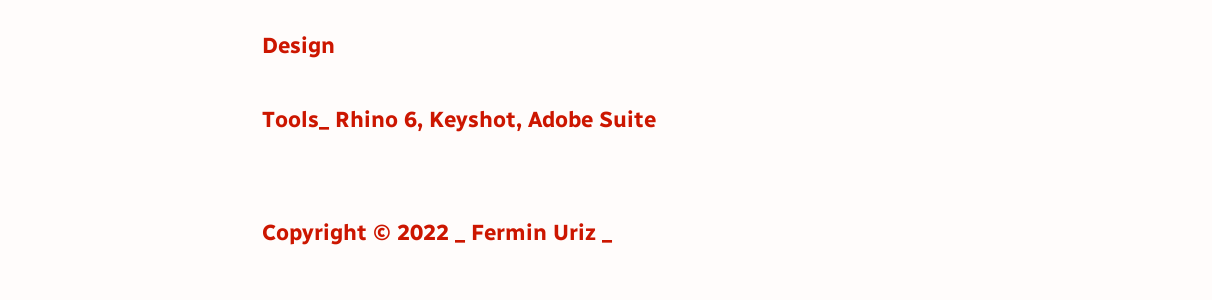Design

Tools_ Rhino 6, Keyshot, Adobe Suite


Copyright © 2022 _ Fermin Uriz _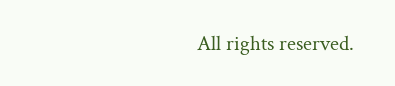All rights reserved.